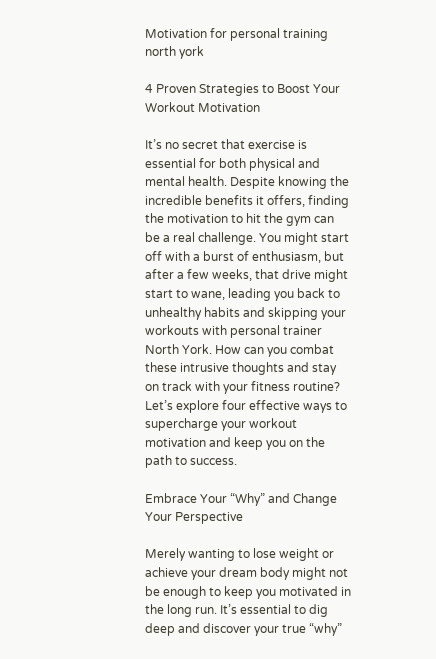Motivation for personal training north york

4 Proven Strategies to Boost Your Workout Motivation

It’s no secret that exercise is essential for both physical and mental health. Despite knowing the incredible benefits it offers, finding the motivation to hit the gym can be a real challenge. You might start off with a burst of enthusiasm, but after a few weeks, that drive might start to wane, leading you back to unhealthy habits and skipping your workouts with personal trainer North York. How can you combat these intrusive thoughts and stay on track with your fitness routine? Let’s explore four effective ways to supercharge your workout motivation and keep you on the path to success.

Embrace Your “Why” and Change Your Perspective

Merely wanting to lose weight or achieve your dream body might not be enough to keep you motivated in the long run. It’s essential to dig deep and discover your true “why”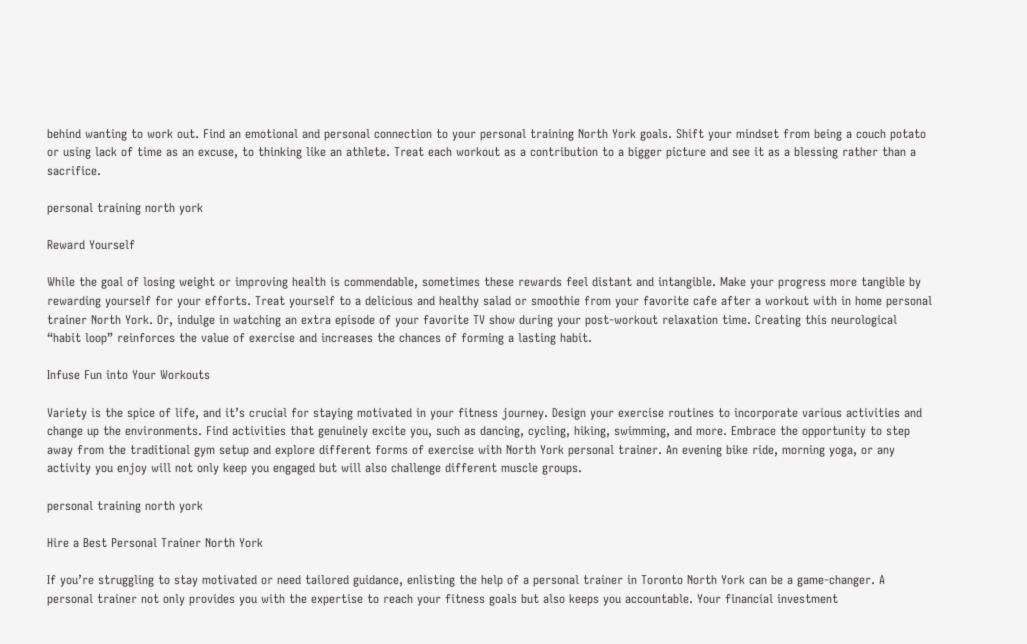behind wanting to work out. Find an emotional and personal connection to your personal training North York goals. Shift your mindset from being a couch potato or using lack of time as an excuse, to thinking like an athlete. Treat each workout as a contribution to a bigger picture and see it as a blessing rather than a sacrifice.

personal training north york

Reward Yourself

While the goal of losing weight or improving health is commendable, sometimes these rewards feel distant and intangible. Make your progress more tangible by rewarding yourself for your efforts. Treat yourself to a delicious and healthy salad or smoothie from your favorite cafe after a workout with in home personal trainer North York. Or, indulge in watching an extra episode of your favorite TV show during your post-workout relaxation time. Creating this neurological “habit loop” reinforces the value of exercise and increases the chances of forming a lasting habit.

Infuse Fun into Your Workouts

Variety is the spice of life, and it’s crucial for staying motivated in your fitness journey. Design your exercise routines to incorporate various activities and change up the environments. Find activities that genuinely excite you, such as dancing, cycling, hiking, swimming, and more. Embrace the opportunity to step away from the traditional gym setup and explore different forms of exercise with North York personal trainer. An evening bike ride, morning yoga, or any activity you enjoy will not only keep you engaged but will also challenge different muscle groups.

personal training north york

Hire a Best Personal Trainer North York

If you’re struggling to stay motivated or need tailored guidance, enlisting the help of a personal trainer in Toronto North York can be a game-changer. A personal trainer not only provides you with the expertise to reach your fitness goals but also keeps you accountable. Your financial investment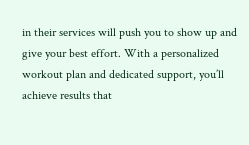in their services will push you to show up and give your best effort. With a personalized workout plan and dedicated support, you’ll achieve results that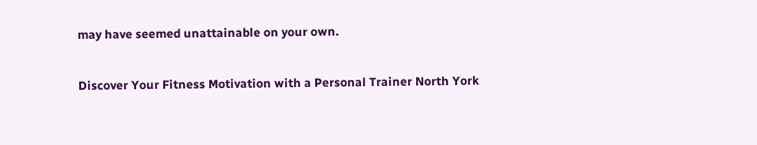may have seemed unattainable on your own.

Discover Your Fitness Motivation with a Personal Trainer North York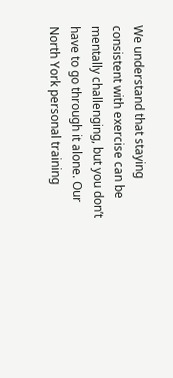We understand that staying consistent with exercise can be mentally challenging, but you don’t have to go through it alone. Our North York personal training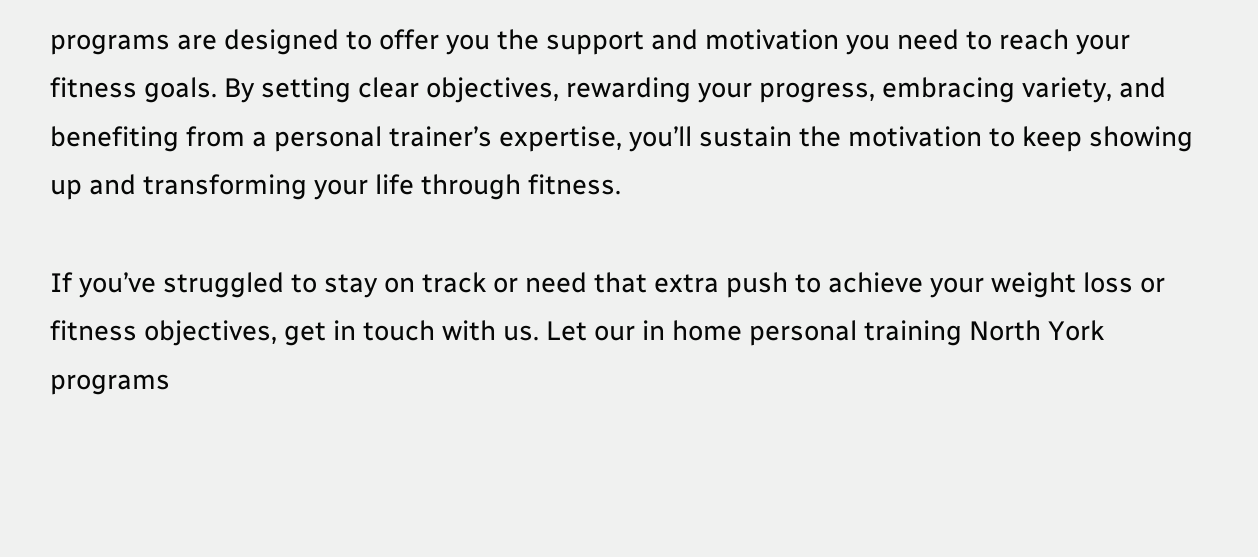programs are designed to offer you the support and motivation you need to reach your fitness goals. By setting clear objectives, rewarding your progress, embracing variety, and benefiting from a personal trainer’s expertise, you’ll sustain the motivation to keep showing up and transforming your life through fitness.

If you’ve struggled to stay on track or need that extra push to achieve your weight loss or fitness objectives, get in touch with us. Let our in home personal training North York programs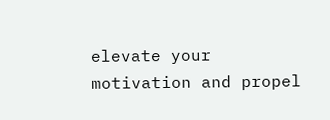elevate your motivation and propel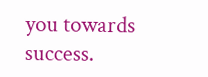you towards success.